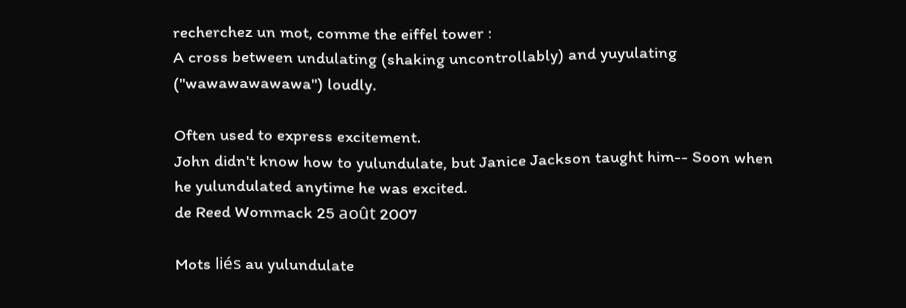recherchez un mot, comme the eiffel tower :
A cross between undulating (shaking uncontrollably) and yuyulating ("wawawawawawa") loudly.

Often used to express excitement.
John didn't know how to yulundulate, but Janice Jackson taught him-- Soon when he yulundulated anytime he was excited.
de Reed Wommack 25 août 2007

Mots liés au yulundulate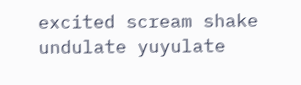excited scream shake undulate yuyulate